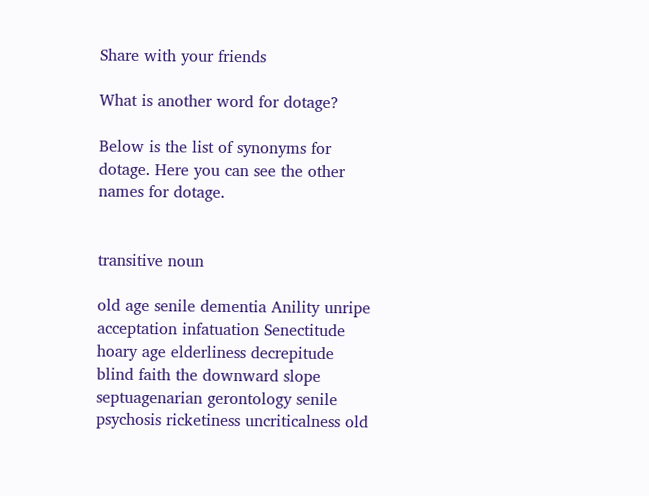Share with your friends

What is another word for dotage?

Below is the list of synonyms for dotage. Here you can see the other names for dotage.


transitive noun

old age senile dementia Anility unripe acceptation infatuation Senectitude hoary age elderliness decrepitude blind faith the downward slope septuagenarian gerontology senile psychosis ricketiness uncriticalness old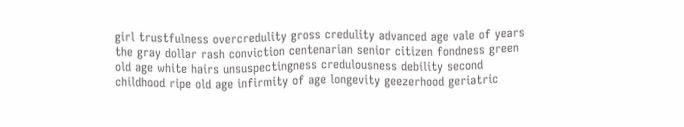girl trustfulness overcredulity gross credulity advanced age vale of years the gray dollar rash conviction centenarian senior citizen fondness green old age white hairs unsuspectingness credulousness debility second childhood ripe old age infirmity of age longevity geezerhood geriatric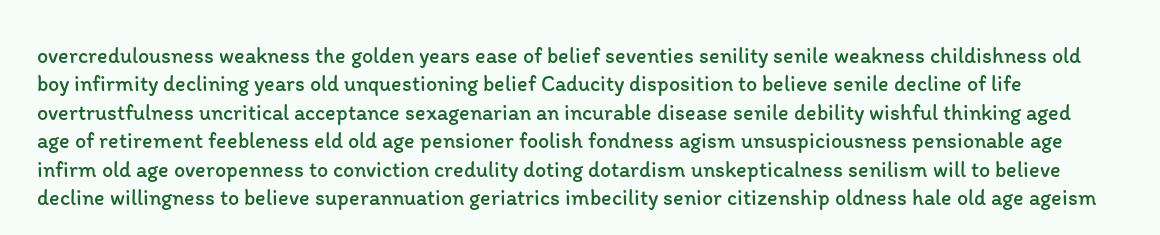overcredulousness weakness the golden years ease of belief seventies senility senile weakness childishness old boy infirmity declining years old unquestioning belief Caducity disposition to believe senile decline of life overtrustfulness uncritical acceptance sexagenarian an incurable disease senile debility wishful thinking aged age of retirement feebleness eld old age pensioner foolish fondness agism unsuspiciousness pensionable age infirm old age overopenness to conviction credulity doting dotardism unskepticalness senilism will to believe decline willingness to believe superannuation geriatrics imbecility senior citizenship oldness hale old age ageism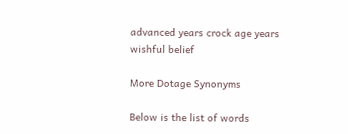advanced years crock age years wishful belief

More Dotage Synonyms

Below is the list of words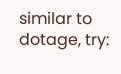similar to dotage, try: